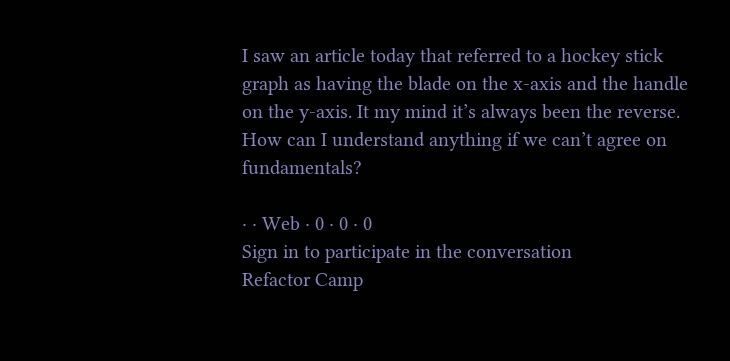I saw an article today that referred to a hockey stick graph as having the blade on the x-axis and the handle on the y-axis. It my mind it’s always been the reverse. How can I understand anything if we can’t agree on fundamentals?

· · Web · 0 · 0 · 0
Sign in to participate in the conversation
Refactor Camp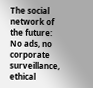The social network of the future: No ads, no corporate surveillance, ethical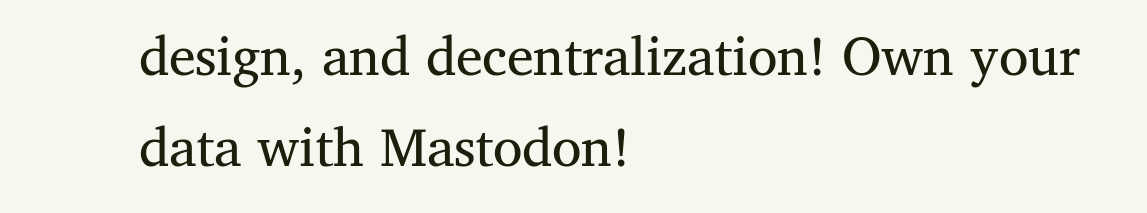design, and decentralization! Own your data with Mastodon!